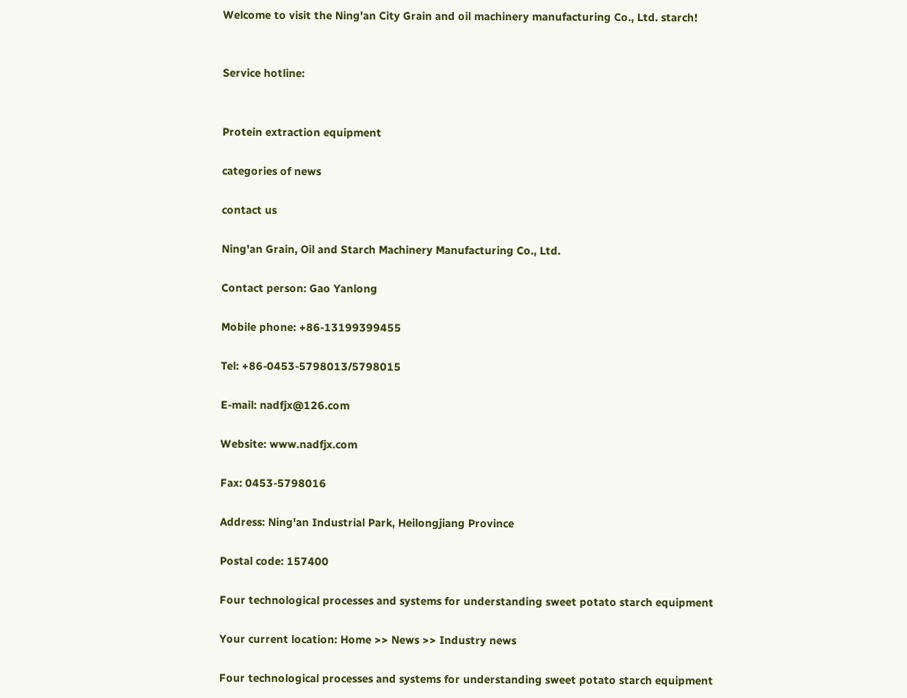Welcome to visit the Ning'an City Grain and oil machinery manufacturing Co., Ltd. starch!


Service hotline:


Protein extraction equipment

categories of news

contact us

Ning'an Grain, Oil and Starch Machinery Manufacturing Co., Ltd.

Contact person: Gao Yanlong

Mobile phone: +86-13199399455

Tel: +86-0453-5798013/5798015

E-mail: nadfjx@126.com

Website: www.nadfjx.com

Fax: 0453-5798016

Address: Ning'an Industrial Park, Heilongjiang Province

Postal code: 157400

Four technological processes and systems for understanding sweet potato starch equipment

Your current location: Home >> News >> Industry news

Four technological processes and systems for understanding sweet potato starch equipment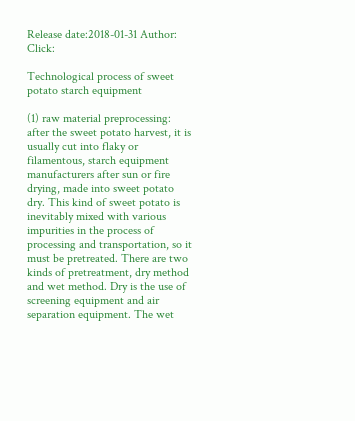Release date:2018-01-31 Author: Click:

Technological process of sweet potato starch equipment

(1) raw material preprocessing: after the sweet potato harvest, it is usually cut into flaky or filamentous, starch equipment manufacturers after sun or fire drying, made into sweet potato dry. This kind of sweet potato is inevitably mixed with various impurities in the process of processing and transportation, so it must be pretreated. There are two kinds of pretreatment, dry method and wet method. Dry is the use of screening equipment and air separation equipment. The wet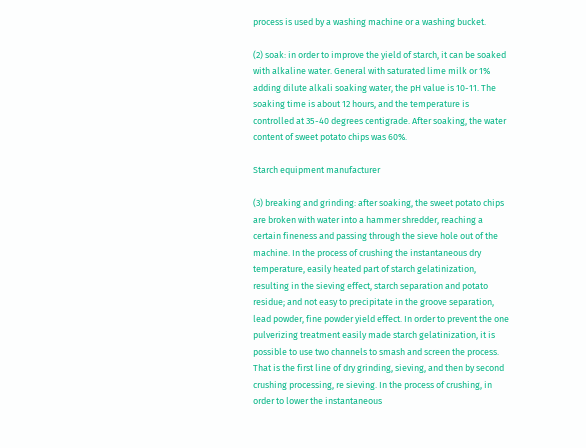process is used by a washing machine or a washing bucket.

(2) soak: in order to improve the yield of starch, it can be soaked with alkaline water. General with saturated lime milk or 1% adding dilute alkali soaking water, the pH value is 10-11. The soaking time is about 12 hours, and the temperature is controlled at 35-40 degrees centigrade. After soaking, the water content of sweet potato chips was 60%.

Starch equipment manufacturer

(3) breaking and grinding: after soaking, the sweet potato chips are broken with water into a hammer shredder, reaching a certain fineness and passing through the sieve hole out of the machine. In the process of crushing the instantaneous dry temperature, easily heated part of starch gelatinization, resulting in the sieving effect, starch separation and potato residue; and not easy to precipitate in the groove separation, lead powder, fine powder yield effect. In order to prevent the one pulverizing treatment easily made starch gelatinization, it is possible to use two channels to smash and screen the process. That is the first line of dry grinding, sieving, and then by second crushing processing, re sieving. In the process of crushing, in order to lower the instantaneous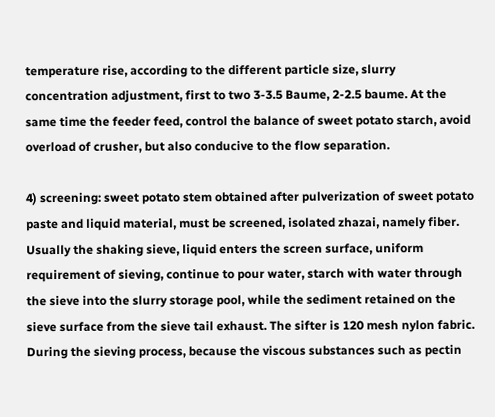temperature rise, according to the different particle size, slurry concentration adjustment, first to two 3-3.5 Baume, 2-2.5 baume. At the same time the feeder feed, control the balance of sweet potato starch, avoid overload of crusher, but also conducive to the flow separation.

4) screening: sweet potato stem obtained after pulverization of sweet potato paste and liquid material, must be screened, isolated zhazai, namely fiber. Usually the shaking sieve, liquid enters the screen surface, uniform requirement of sieving, continue to pour water, starch with water through the sieve into the slurry storage pool, while the sediment retained on the sieve surface from the sieve tail exhaust. The sifter is 120 mesh nylon fabric. During the sieving process, because the viscous substances such as pectin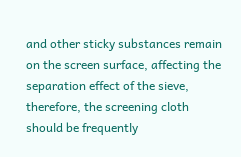and other sticky substances remain on the screen surface, affecting the separation effect of the sieve, therefore, the screening cloth should be frequently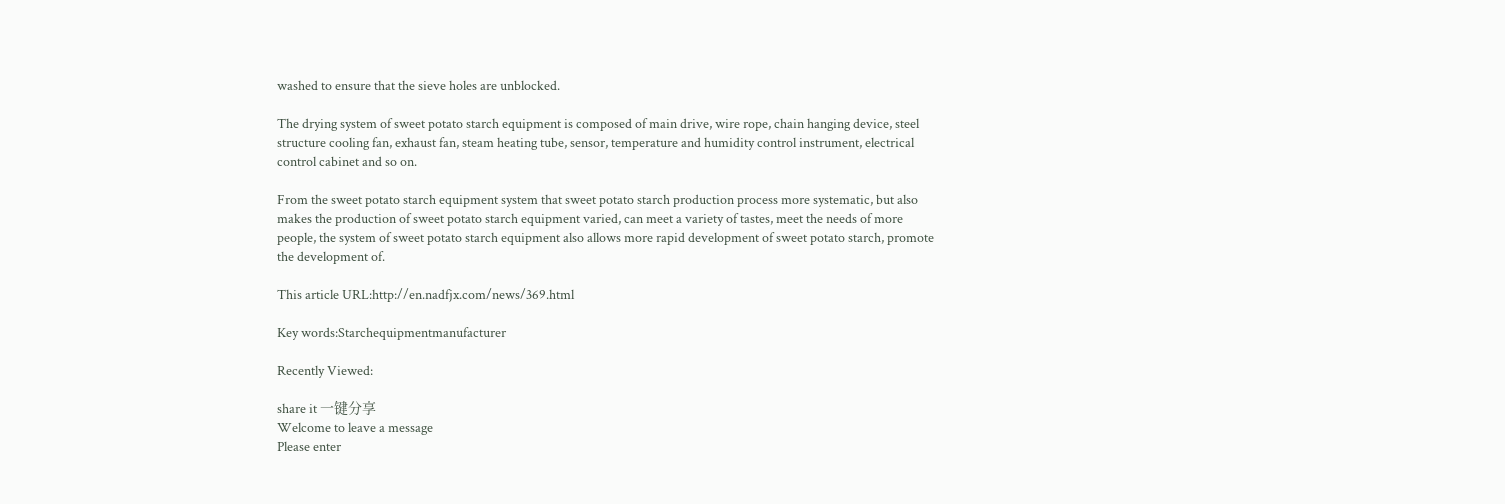washed to ensure that the sieve holes are unblocked.

The drying system of sweet potato starch equipment is composed of main drive, wire rope, chain hanging device, steel structure cooling fan, exhaust fan, steam heating tube, sensor, temperature and humidity control instrument, electrical control cabinet and so on.

From the sweet potato starch equipment system that sweet potato starch production process more systematic, but also makes the production of sweet potato starch equipment varied, can meet a variety of tastes, meet the needs of more people, the system of sweet potato starch equipment also allows more rapid development of sweet potato starch, promote the development of.

This article URL:http://en.nadfjx.com/news/369.html

Key words:Starchequipmentmanufacturer

Recently Viewed:

share it 一键分享
Welcome to leave a message
Please enter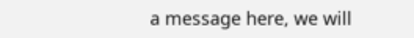a message here, we will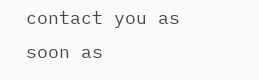contact you as soon as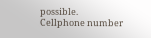possible.
Cellphone number